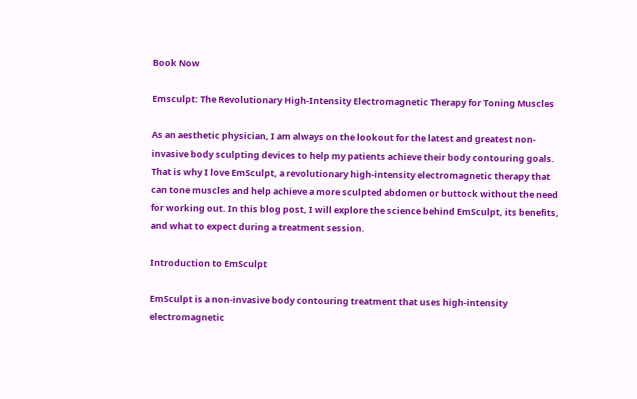Book Now

Emsculpt: The Revolutionary High-Intensity Electromagnetic Therapy for Toning Muscles

As an aesthetic physician, I am always on the lookout for the latest and greatest non-invasive body sculpting devices to help my patients achieve their body contouring goals. That is why I love EmSculpt, a revolutionary high-intensity electromagnetic therapy that can tone muscles and help achieve a more sculpted abdomen or buttock without the need for working out. In this blog post, I will explore the science behind EmSculpt, its benefits, and what to expect during a treatment session.

Introduction to EmSculpt

EmSculpt is a non-invasive body contouring treatment that uses high-intensity electromagnetic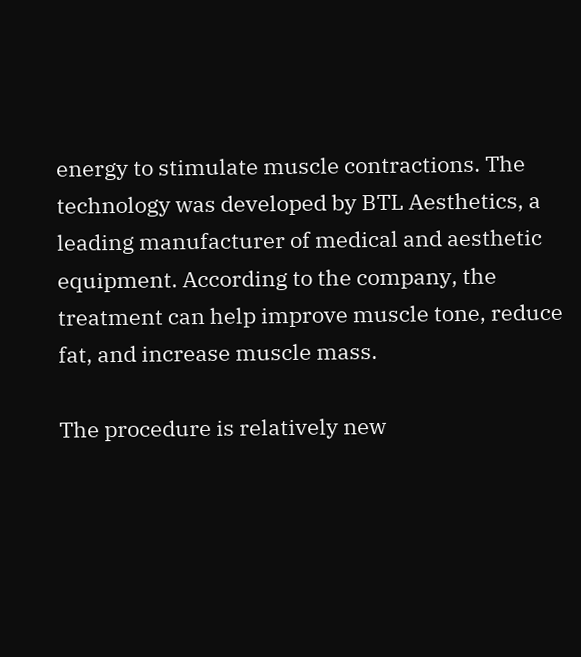energy to stimulate muscle contractions. The technology was developed by BTL Aesthetics, a leading manufacturer of medical and aesthetic equipment. According to the company, the treatment can help improve muscle tone, reduce fat, and increase muscle mass.

The procedure is relatively new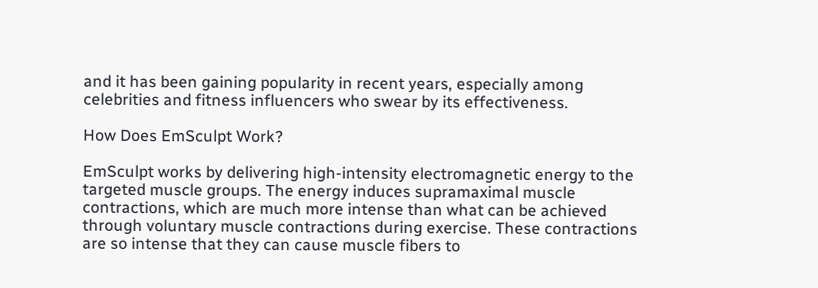and it has been gaining popularity in recent years, especially among celebrities and fitness influencers who swear by its effectiveness.

How Does EmSculpt Work?

EmSculpt works by delivering high-intensity electromagnetic energy to the targeted muscle groups. The energy induces supramaximal muscle contractions, which are much more intense than what can be achieved through voluntary muscle contractions during exercise. These contractions are so intense that they can cause muscle fibers to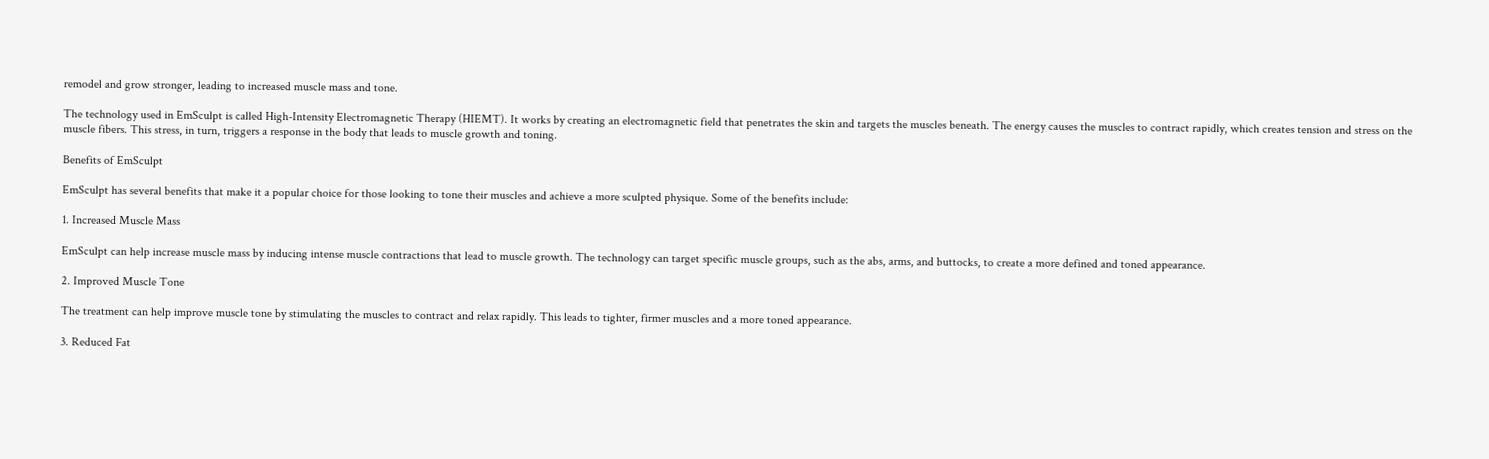remodel and grow stronger, leading to increased muscle mass and tone.

The technology used in EmSculpt is called High-Intensity Electromagnetic Therapy (HIEMT). It works by creating an electromagnetic field that penetrates the skin and targets the muscles beneath. The energy causes the muscles to contract rapidly, which creates tension and stress on the muscle fibers. This stress, in turn, triggers a response in the body that leads to muscle growth and toning.

Benefits of EmSculpt

EmSculpt has several benefits that make it a popular choice for those looking to tone their muscles and achieve a more sculpted physique. Some of the benefits include:

1. Increased Muscle Mass

EmSculpt can help increase muscle mass by inducing intense muscle contractions that lead to muscle growth. The technology can target specific muscle groups, such as the abs, arms, and buttocks, to create a more defined and toned appearance.

2. Improved Muscle Tone

The treatment can help improve muscle tone by stimulating the muscles to contract and relax rapidly. This leads to tighter, firmer muscles and a more toned appearance.

3. Reduced Fat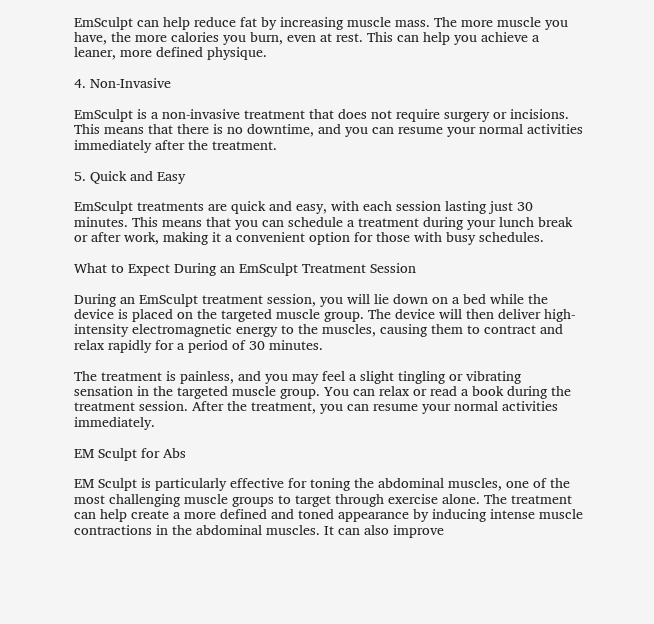EmSculpt can help reduce fat by increasing muscle mass. The more muscle you have, the more calories you burn, even at rest. This can help you achieve a leaner, more defined physique.

4. Non-Invasive

EmSculpt is a non-invasive treatment that does not require surgery or incisions. This means that there is no downtime, and you can resume your normal activities immediately after the treatment.

5. Quick and Easy

EmSculpt treatments are quick and easy, with each session lasting just 30 minutes. This means that you can schedule a treatment during your lunch break or after work, making it a convenient option for those with busy schedules.

What to Expect During an EmSculpt Treatment Session

During an EmSculpt treatment session, you will lie down on a bed while the device is placed on the targeted muscle group. The device will then deliver high-intensity electromagnetic energy to the muscles, causing them to contract and relax rapidly for a period of 30 minutes.

The treatment is painless, and you may feel a slight tingling or vibrating sensation in the targeted muscle group. You can relax or read a book during the treatment session. After the treatment, you can resume your normal activities immediately.

EM Sculpt for Abs

EM Sculpt is particularly effective for toning the abdominal muscles, one of the most challenging muscle groups to target through exercise alone. The treatment can help create a more defined and toned appearance by inducing intense muscle contractions in the abdominal muscles. It can also improve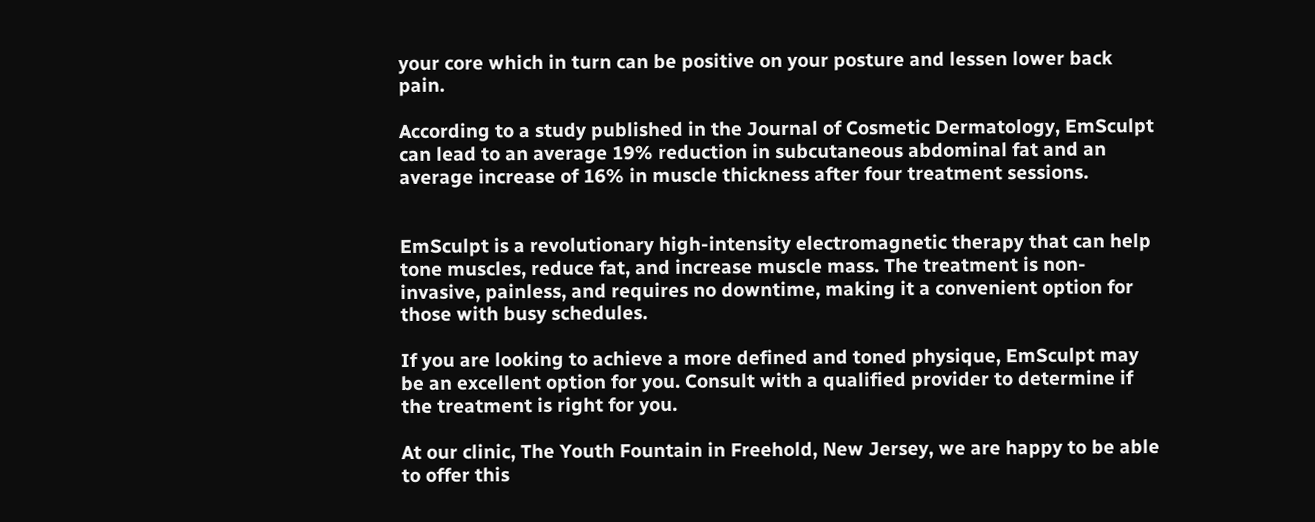your core which in turn can be positive on your posture and lessen lower back pain.

According to a study published in the Journal of Cosmetic Dermatology, EmSculpt can lead to an average 19% reduction in subcutaneous abdominal fat and an average increase of 16% in muscle thickness after four treatment sessions.


EmSculpt is a revolutionary high-intensity electromagnetic therapy that can help tone muscles, reduce fat, and increase muscle mass. The treatment is non-invasive, painless, and requires no downtime, making it a convenient option for those with busy schedules.

If you are looking to achieve a more defined and toned physique, EmSculpt may be an excellent option for you. Consult with a qualified provider to determine if the treatment is right for you.

At our clinic, The Youth Fountain in Freehold, New Jersey, we are happy to be able to offer this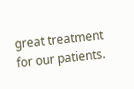great treatment for our patients.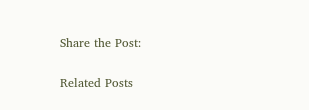Share the Post:

Related Posts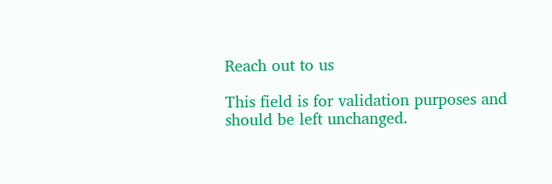Reach out to us

This field is for validation purposes and should be left unchanged.